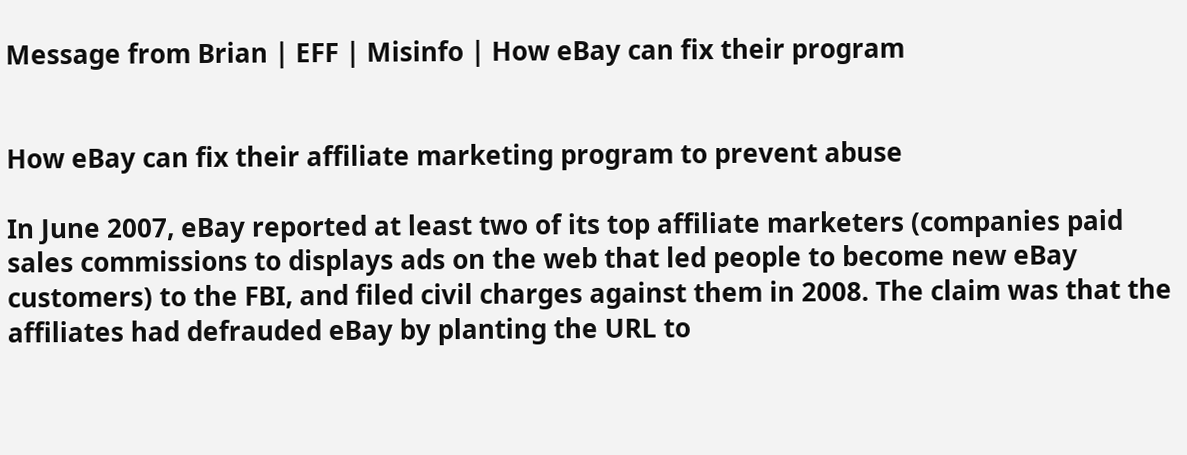Message from Brian | EFF | Misinfo | How eBay can fix their program


How eBay can fix their affiliate marketing program to prevent abuse

In June 2007, eBay reported at least two of its top affiliate marketers (companies paid sales commissions to displays ads on the web that led people to become new eBay customers) to the FBI, and filed civil charges against them in 2008. The claim was that the affiliates had defrauded eBay by planting the URL to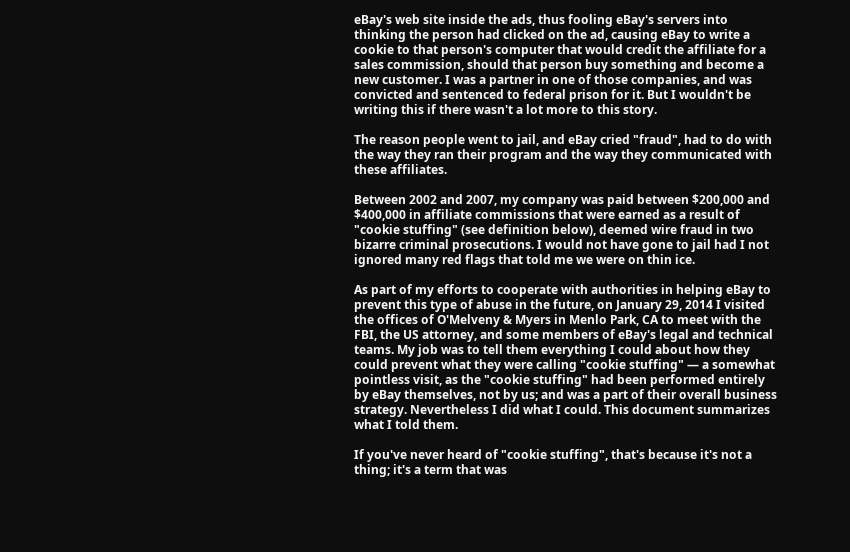eBay's web site inside the ads, thus fooling eBay's servers into thinking the person had clicked on the ad, causing eBay to write a cookie to that person's computer that would credit the affiliate for a sales commission, should that person buy something and become a new customer. I was a partner in one of those companies, and was convicted and sentenced to federal prison for it. But I wouldn't be writing this if there wasn't a lot more to this story.

The reason people went to jail, and eBay cried "fraud", had to do with the way they ran their program and the way they communicated with these affiliates.

Between 2002 and 2007, my company was paid between $200,000 and $400,000 in affiliate commissions that were earned as a result of "cookie stuffing" (see definition below), deemed wire fraud in two bizarre criminal prosecutions. I would not have gone to jail had I not ignored many red flags that told me we were on thin ice.

As part of my efforts to cooperate with authorities in helping eBay to prevent this type of abuse in the future, on January 29, 2014 I visited the offices of O'Melveny & Myers in Menlo Park, CA to meet with the FBI, the US attorney, and some members of eBay's legal and technical teams. My job was to tell them everything I could about how they could prevent what they were calling "cookie stuffing" — a somewhat pointless visit, as the "cookie stuffing" had been performed entirely by eBay themselves, not by us; and was a part of their overall business strategy. Nevertheless I did what I could. This document summarizes what I told them.

If you've never heard of "cookie stuffing", that's because it's not a thing; it's a term that was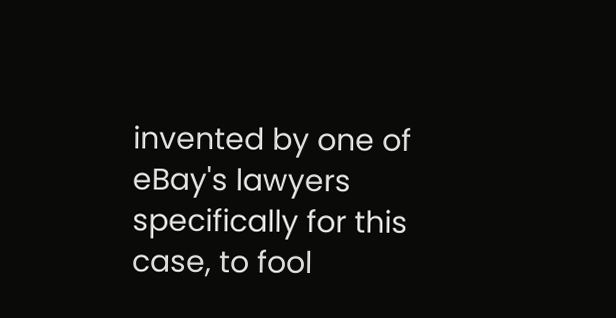invented by one of eBay's lawyers specifically for this case, to fool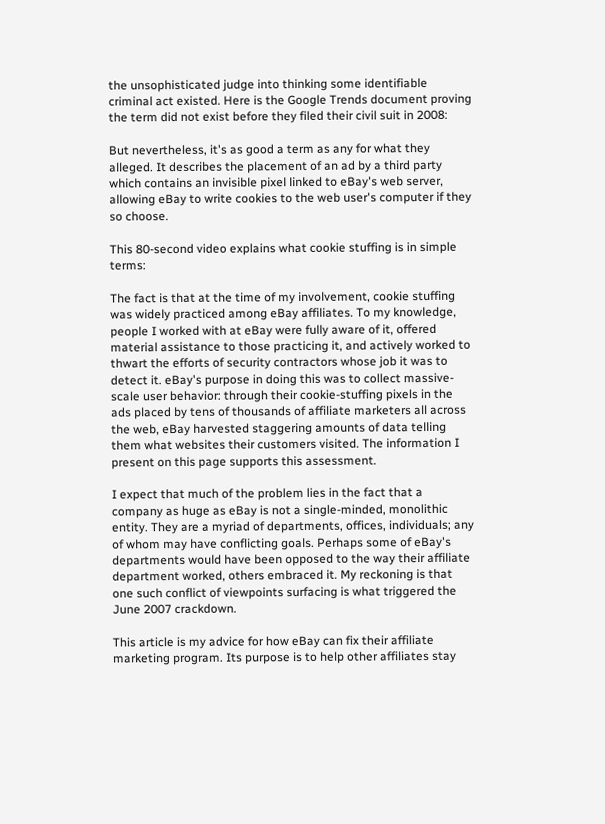the unsophisticated judge into thinking some identifiable criminal act existed. Here is the Google Trends document proving the term did not exist before they filed their civil suit in 2008:

But nevertheless, it's as good a term as any for what they alleged. It describes the placement of an ad by a third party which contains an invisible pixel linked to eBay's web server, allowing eBay to write cookies to the web user's computer if they so choose.

This 80-second video explains what cookie stuffing is in simple terms:

The fact is that at the time of my involvement, cookie stuffing was widely practiced among eBay affiliates. To my knowledge, people I worked with at eBay were fully aware of it, offered material assistance to those practicing it, and actively worked to thwart the efforts of security contractors whose job it was to detect it. eBay's purpose in doing this was to collect massive-scale user behavior: through their cookie-stuffing pixels in the ads placed by tens of thousands of affiliate marketers all across the web, eBay harvested staggering amounts of data telling them what websites their customers visited. The information I present on this page supports this assessment.

I expect that much of the problem lies in the fact that a company as huge as eBay is not a single-minded, monolithic entity. They are a myriad of departments, offices, individuals; any of whom may have conflicting goals. Perhaps some of eBay's departments would have been opposed to the way their affiliate department worked, others embraced it. My reckoning is that one such conflict of viewpoints surfacing is what triggered the June 2007 crackdown.

This article is my advice for how eBay can fix their affiliate marketing program. Its purpose is to help other affiliates stay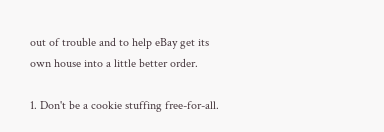out of trouble and to help eBay get its own house into a little better order.

1. Don't be a cookie stuffing free-for-all.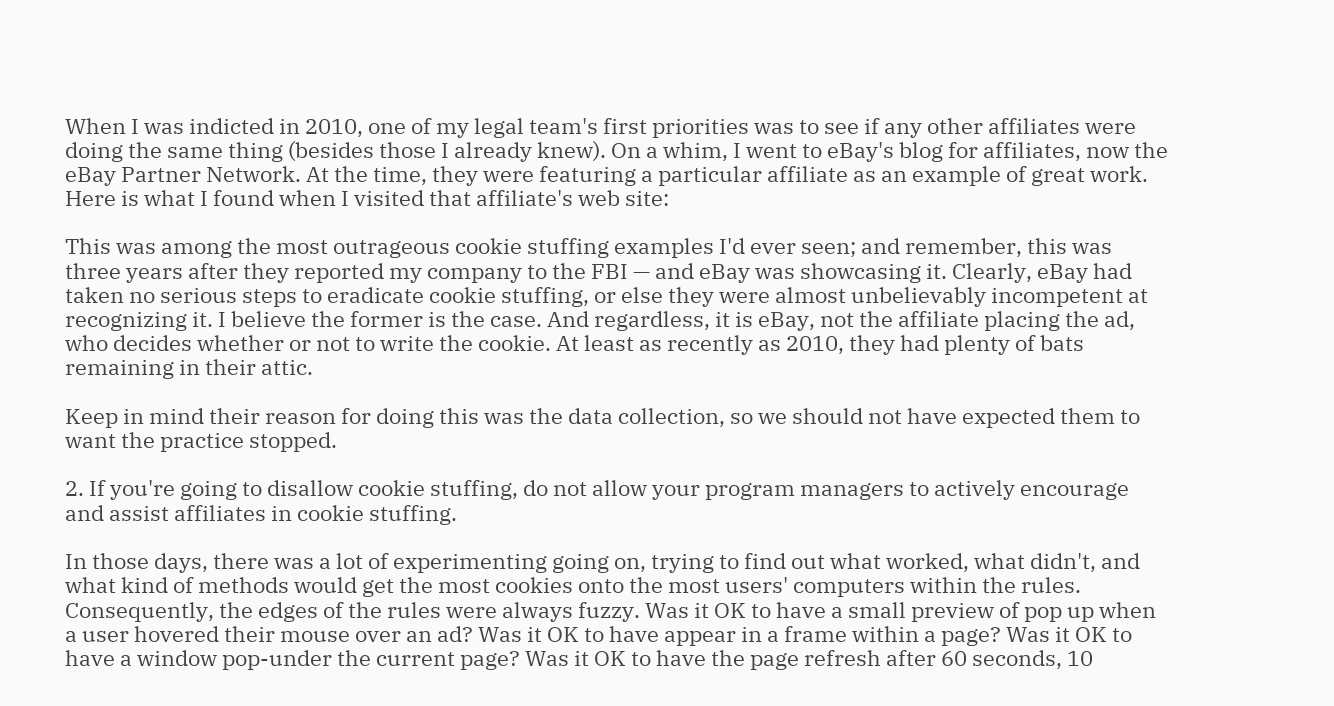When I was indicted in 2010, one of my legal team's first priorities was to see if any other affiliates were doing the same thing (besides those I already knew). On a whim, I went to eBay's blog for affiliates, now the eBay Partner Network. At the time, they were featuring a particular affiliate as an example of great work. Here is what I found when I visited that affiliate's web site:

This was among the most outrageous cookie stuffing examples I'd ever seen; and remember, this was three years after they reported my company to the FBI — and eBay was showcasing it. Clearly, eBay had taken no serious steps to eradicate cookie stuffing, or else they were almost unbelievably incompetent at recognizing it. I believe the former is the case. And regardless, it is eBay, not the affiliate placing the ad, who decides whether or not to write the cookie. At least as recently as 2010, they had plenty of bats remaining in their attic.

Keep in mind their reason for doing this was the data collection, so we should not have expected them to want the practice stopped.

2. If you're going to disallow cookie stuffing, do not allow your program managers to actively encourage and assist affiliates in cookie stuffing.

In those days, there was a lot of experimenting going on, trying to find out what worked, what didn't, and what kind of methods would get the most cookies onto the most users' computers within the rules. Consequently, the edges of the rules were always fuzzy. Was it OK to have a small preview of pop up when a user hovered their mouse over an ad? Was it OK to have appear in a frame within a page? Was it OK to have a window pop-under the current page? Was it OK to have the page refresh after 60 seconds, 10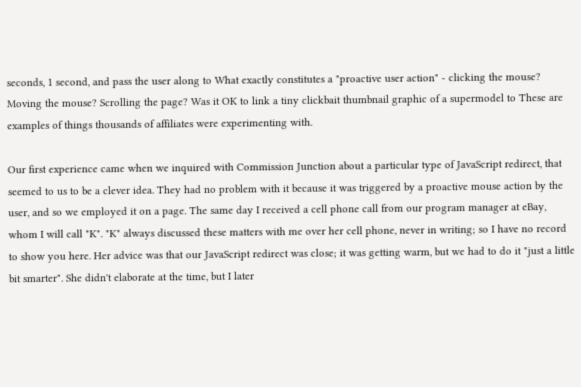seconds, 1 second, and pass the user along to What exactly constitutes a "proactive user action" - clicking the mouse? Moving the mouse? Scrolling the page? Was it OK to link a tiny clickbait thumbnail graphic of a supermodel to These are examples of things thousands of affiliates were experimenting with.

Our first experience came when we inquired with Commission Junction about a particular type of JavaScript redirect, that seemed to us to be a clever idea. They had no problem with it because it was triggered by a proactive mouse action by the user, and so we employed it on a page. The same day I received a cell phone call from our program manager at eBay, whom I will call "K". "K" always discussed these matters with me over her cell phone, never in writing; so I have no record to show you here. Her advice was that our JavaScript redirect was close; it was getting warm, but we had to do it "just a little bit smarter". She didn't elaborate at the time, but I later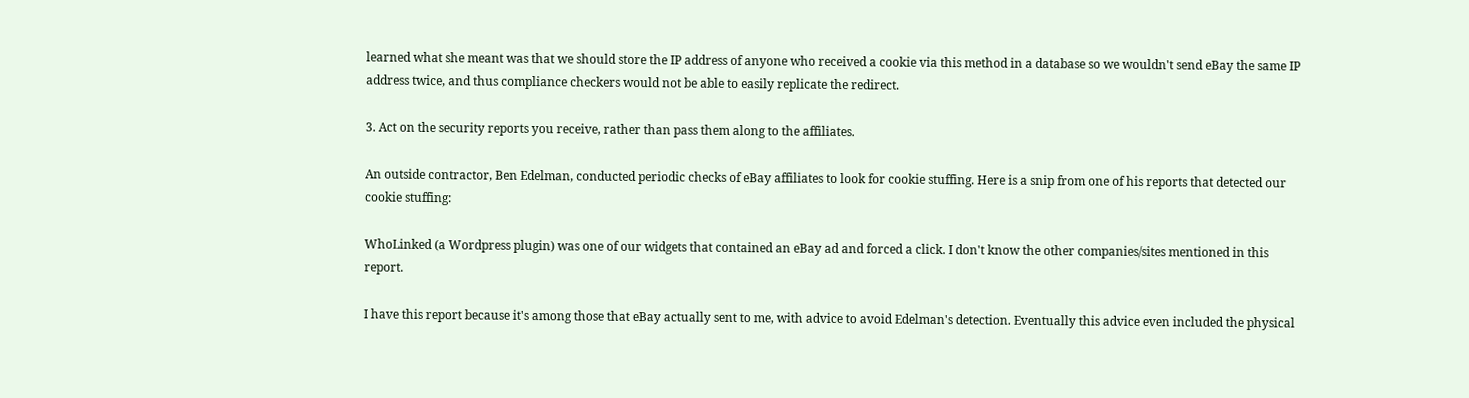learned what she meant was that we should store the IP address of anyone who received a cookie via this method in a database so we wouldn't send eBay the same IP address twice, and thus compliance checkers would not be able to easily replicate the redirect.

3. Act on the security reports you receive, rather than pass them along to the affiliates.

An outside contractor, Ben Edelman, conducted periodic checks of eBay affiliates to look for cookie stuffing. Here is a snip from one of his reports that detected our cookie stuffing:

WhoLinked (a Wordpress plugin) was one of our widgets that contained an eBay ad and forced a click. I don't know the other companies/sites mentioned in this report.

I have this report because it's among those that eBay actually sent to me, with advice to avoid Edelman's detection. Eventually this advice even included the physical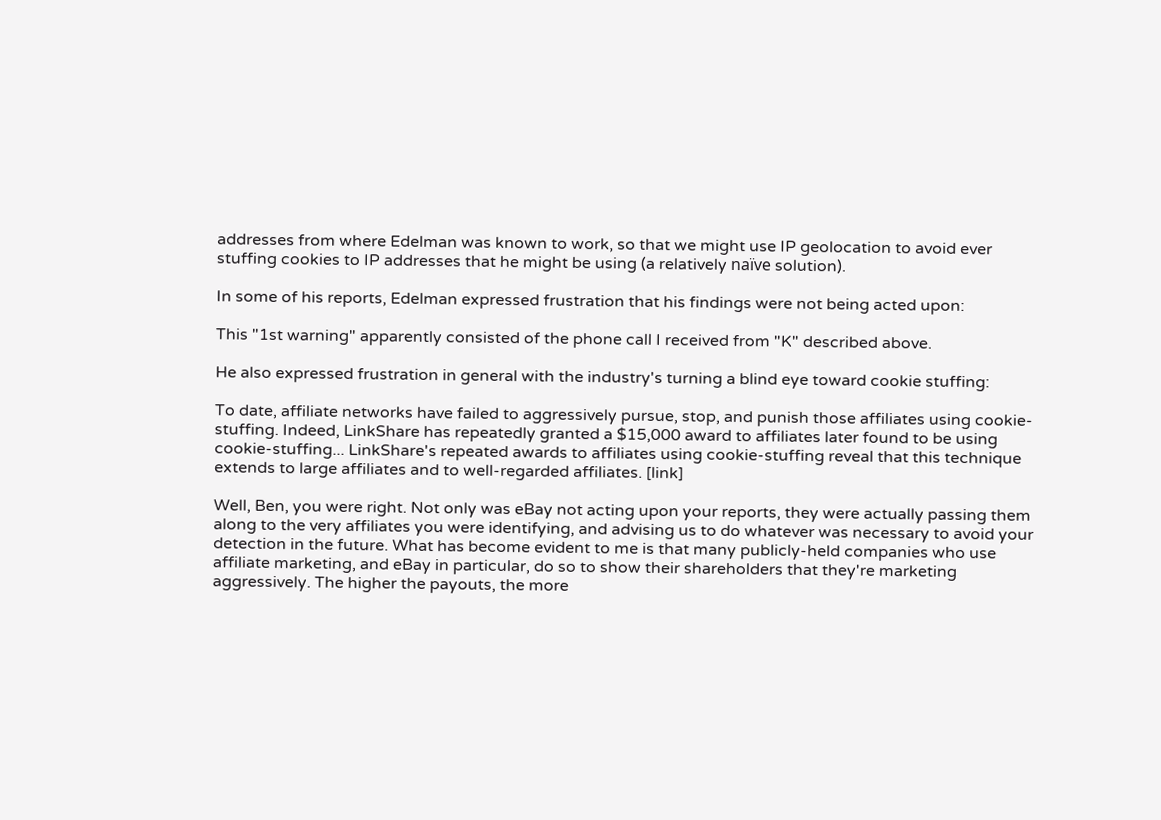addresses from where Edelman was known to work, so that we might use IP geolocation to avoid ever stuffing cookies to IP addresses that he might be using (a relatively naïve solution).

In some of his reports, Edelman expressed frustration that his findings were not being acted upon:

This "1st warning" apparently consisted of the phone call I received from "K" described above.

He also expressed frustration in general with the industry's turning a blind eye toward cookie stuffing:

To date, affiliate networks have failed to aggressively pursue, stop, and punish those affiliates using cookie-stuffing. Indeed, LinkShare has repeatedly granted a $15,000 award to affiliates later found to be using cookie-stuffing... LinkShare's repeated awards to affiliates using cookie-stuffing reveal that this technique extends to large affiliates and to well-regarded affiliates. [link]

Well, Ben, you were right. Not only was eBay not acting upon your reports, they were actually passing them along to the very affiliates you were identifying, and advising us to do whatever was necessary to avoid your detection in the future. What has become evident to me is that many publicly-held companies who use affiliate marketing, and eBay in particular, do so to show their shareholders that they're marketing aggressively. The higher the payouts, the more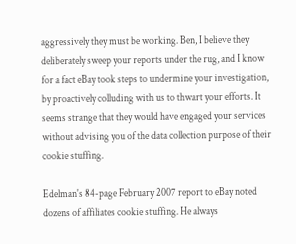aggressively they must be working. Ben, I believe they deliberately sweep your reports under the rug, and I know for a fact eBay took steps to undermine your investigation, by proactively colluding with us to thwart your efforts. It seems strange that they would have engaged your services without advising you of the data collection purpose of their cookie stuffing.

Edelman's 84-page February 2007 report to eBay noted dozens of affiliates cookie stuffing. He always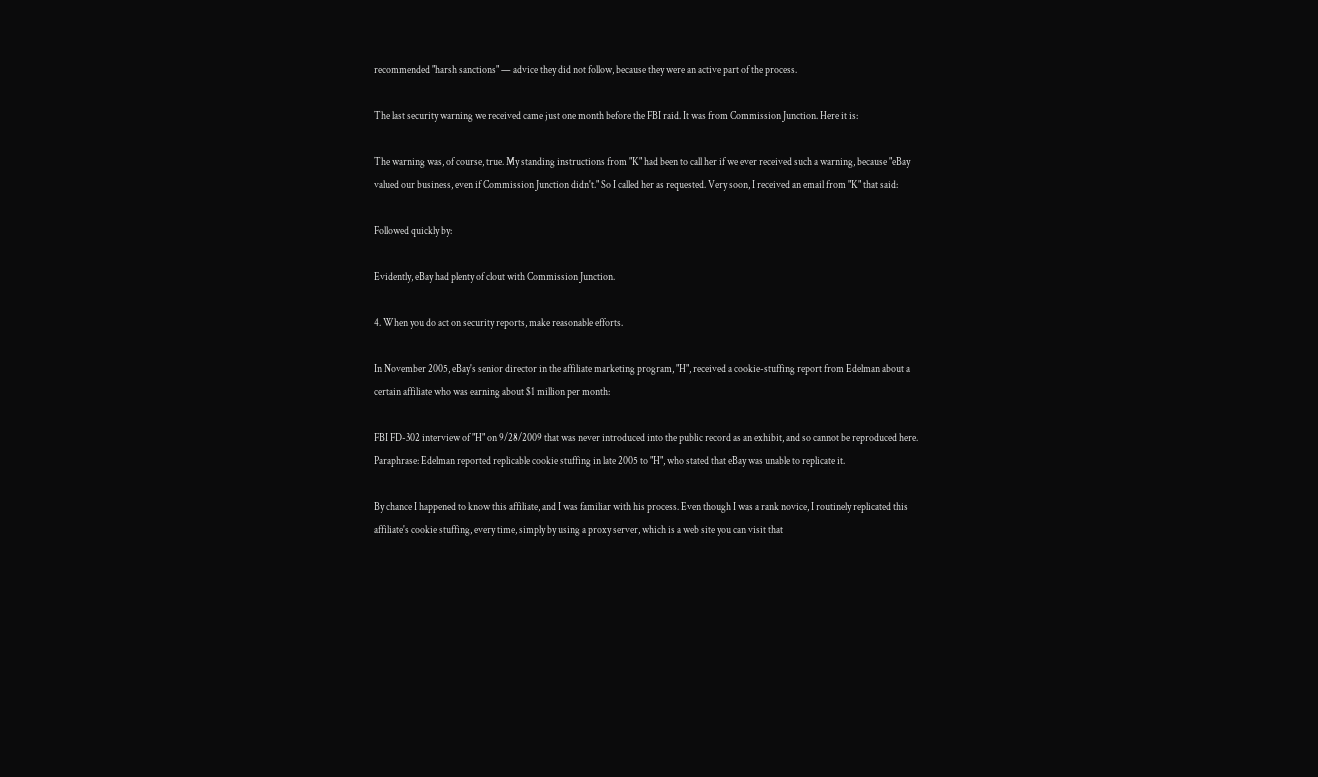recommended "harsh sanctions" — advice they did not follow, because they were an active part of the process.

The last security warning we received came just one month before the FBI raid. It was from Commission Junction. Here it is:

The warning was, of course, true. My standing instructions from "K" had been to call her if we ever received such a warning, because "eBay valued our business, even if Commission Junction didn't." So I called her as requested. Very soon, I received an email from "K" that said:

Followed quickly by:

Evidently, eBay had plenty of clout with Commission Junction.

4. When you do act on security reports, make reasonable efforts.

In November 2005, eBay's senior director in the affiliate marketing program, "H", received a cookie-stuffing report from Edelman about a certain affiliate who was earning about $1 million per month:

FBI FD-302 interview of "H" on 9/28/2009 that was never introduced into the public record as an exhibit, and so cannot be reproduced here. Paraphrase: Edelman reported replicable cookie stuffing in late 2005 to "H", who stated that eBay was unable to replicate it.

By chance I happened to know this affiliate, and I was familiar with his process. Even though I was a rank novice, I routinely replicated this affiliate's cookie stuffing, every time, simply by using a proxy server, which is a web site you can visit that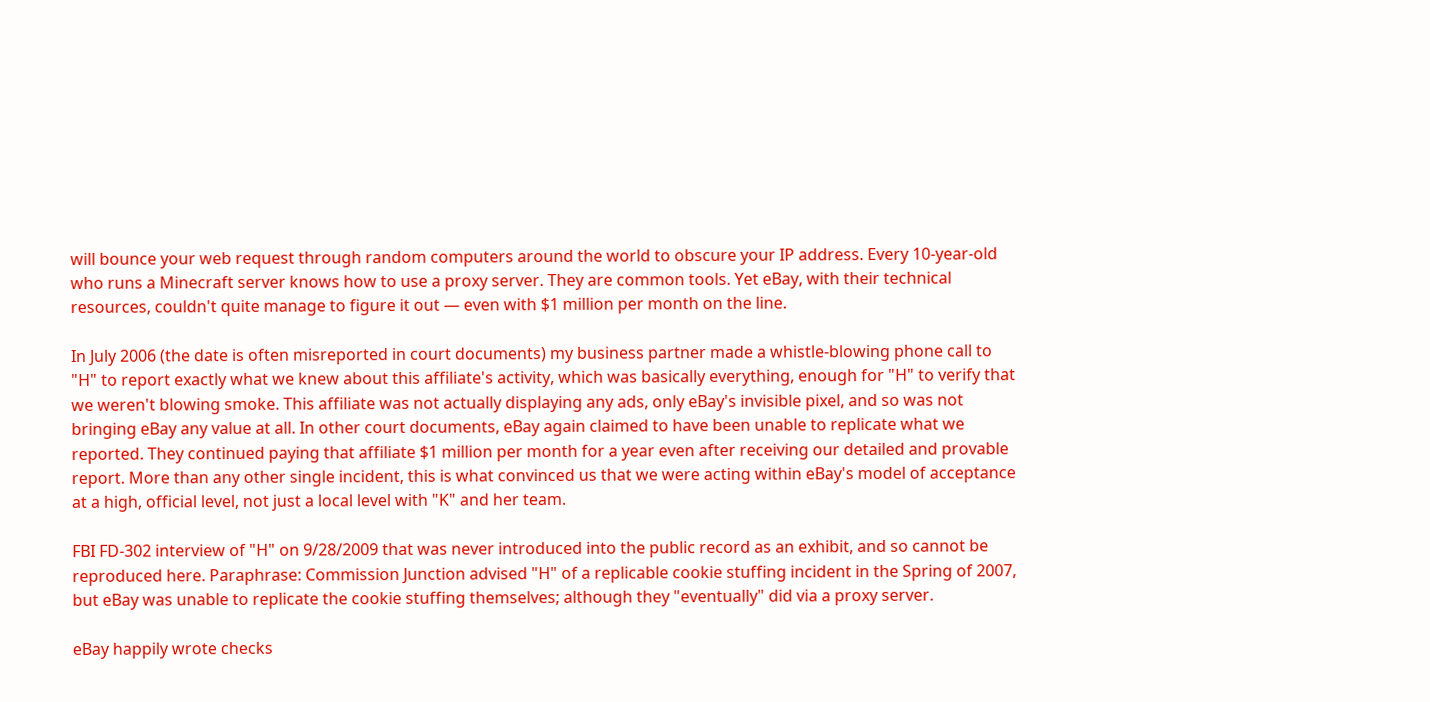will bounce your web request through random computers around the world to obscure your IP address. Every 10-year-old who runs a Minecraft server knows how to use a proxy server. They are common tools. Yet eBay, with their technical resources, couldn't quite manage to figure it out — even with $1 million per month on the line.

In July 2006 (the date is often misreported in court documents) my business partner made a whistle-blowing phone call to "H" to report exactly what we knew about this affiliate's activity, which was basically everything, enough for "H" to verify that we weren't blowing smoke. This affiliate was not actually displaying any ads, only eBay's invisible pixel, and so was not bringing eBay any value at all. In other court documents, eBay again claimed to have been unable to replicate what we reported. They continued paying that affiliate $1 million per month for a year even after receiving our detailed and provable report. More than any other single incident, this is what convinced us that we were acting within eBay's model of acceptance at a high, official level, not just a local level with "K" and her team.

FBI FD-302 interview of "H" on 9/28/2009 that was never introduced into the public record as an exhibit, and so cannot be reproduced here. Paraphrase: Commission Junction advised "H" of a replicable cookie stuffing incident in the Spring of 2007, but eBay was unable to replicate the cookie stuffing themselves; although they "eventually" did via a proxy server.

eBay happily wrote checks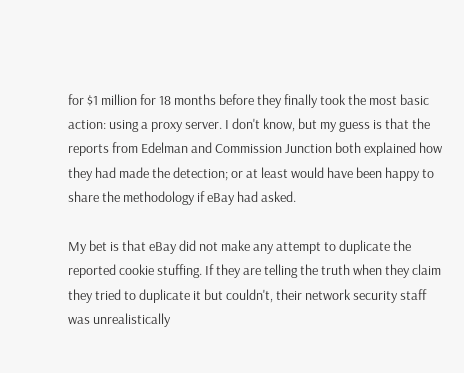for $1 million for 18 months before they finally took the most basic action: using a proxy server. I don't know, but my guess is that the reports from Edelman and Commission Junction both explained how they had made the detection; or at least would have been happy to share the methodology if eBay had asked.

My bet is that eBay did not make any attempt to duplicate the reported cookie stuffing. If they are telling the truth when they claim they tried to duplicate it but couldn't, their network security staff was unrealistically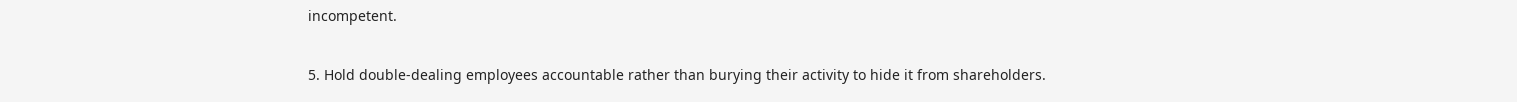incompetent.

5. Hold double-dealing employees accountable rather than burying their activity to hide it from shareholders.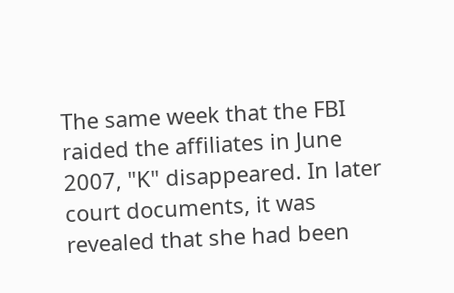The same week that the FBI raided the affiliates in June 2007, "K" disappeared. In later court documents, it was revealed that she had been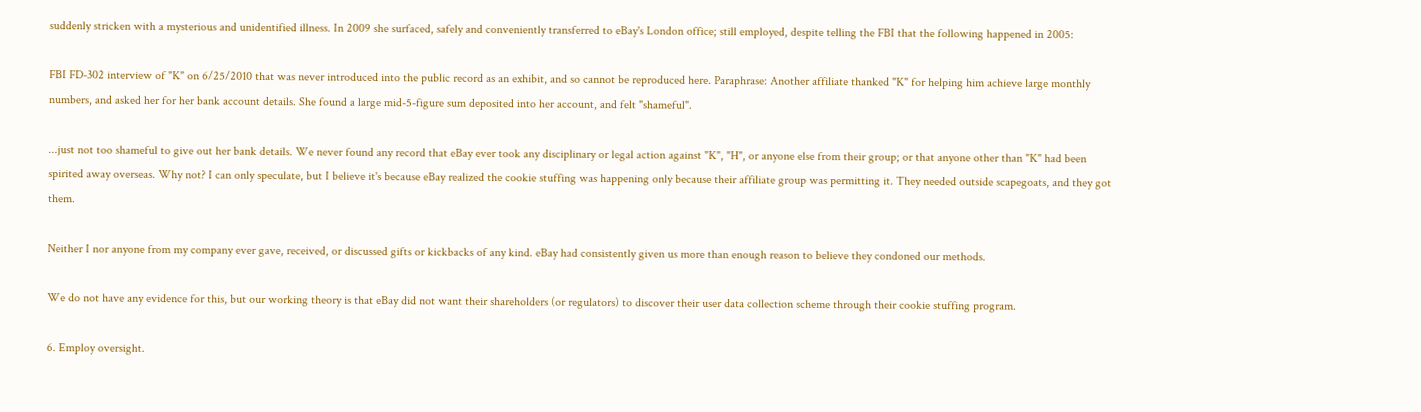suddenly stricken with a mysterious and unidentified illness. In 2009 she surfaced, safely and conveniently transferred to eBay's London office; still employed, despite telling the FBI that the following happened in 2005:

FBI FD-302 interview of "K" on 6/25/2010 that was never introduced into the public record as an exhibit, and so cannot be reproduced here. Paraphrase: Another affiliate thanked "K" for helping him achieve large monthly numbers, and asked her for her bank account details. She found a large mid-5-figure sum deposited into her account, and felt "shameful".

...just not too shameful to give out her bank details. We never found any record that eBay ever took any disciplinary or legal action against "K", "H", or anyone else from their group; or that anyone other than "K" had been spirited away overseas. Why not? I can only speculate, but I believe it's because eBay realized the cookie stuffing was happening only because their affiliate group was permitting it. They needed outside scapegoats, and they got them.

Neither I nor anyone from my company ever gave, received, or discussed gifts or kickbacks of any kind. eBay had consistently given us more than enough reason to believe they condoned our methods.

We do not have any evidence for this, but our working theory is that eBay did not want their shareholders (or regulators) to discover their user data collection scheme through their cookie stuffing program.

6. Employ oversight.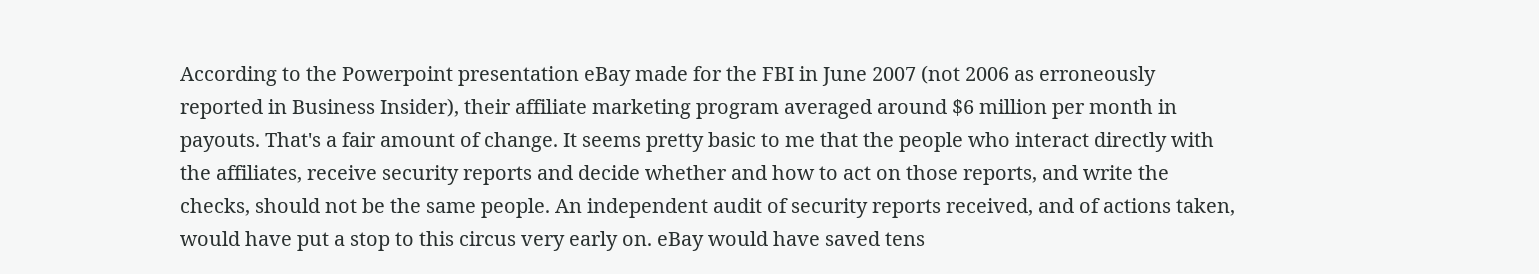According to the Powerpoint presentation eBay made for the FBI in June 2007 (not 2006 as erroneously reported in Business Insider), their affiliate marketing program averaged around $6 million per month in payouts. That's a fair amount of change. It seems pretty basic to me that the people who interact directly with the affiliates, receive security reports and decide whether and how to act on those reports, and write the checks, should not be the same people. An independent audit of security reports received, and of actions taken, would have put a stop to this circus very early on. eBay would have saved tens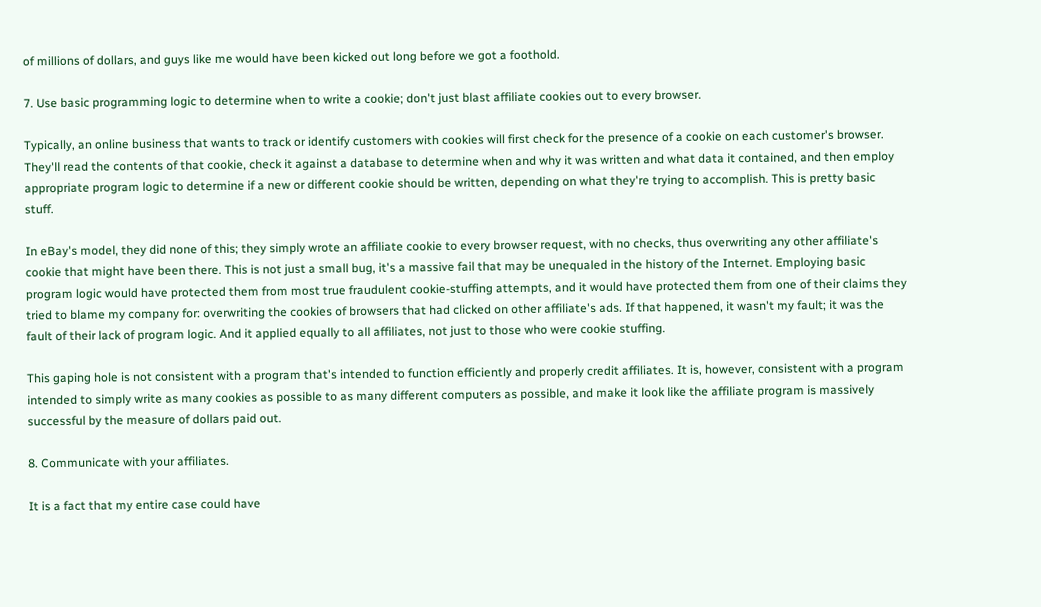of millions of dollars, and guys like me would have been kicked out long before we got a foothold.

7. Use basic programming logic to determine when to write a cookie; don't just blast affiliate cookies out to every browser.

Typically, an online business that wants to track or identify customers with cookies will first check for the presence of a cookie on each customer's browser. They'll read the contents of that cookie, check it against a database to determine when and why it was written and what data it contained, and then employ appropriate program logic to determine if a new or different cookie should be written, depending on what they're trying to accomplish. This is pretty basic stuff.

In eBay's model, they did none of this; they simply wrote an affiliate cookie to every browser request, with no checks, thus overwriting any other affiliate's cookie that might have been there. This is not just a small bug, it's a massive fail that may be unequaled in the history of the Internet. Employing basic program logic would have protected them from most true fraudulent cookie-stuffing attempts, and it would have protected them from one of their claims they tried to blame my company for: overwriting the cookies of browsers that had clicked on other affiliate's ads. If that happened, it wasn't my fault; it was the fault of their lack of program logic. And it applied equally to all affiliates, not just to those who were cookie stuffing.

This gaping hole is not consistent with a program that's intended to function efficiently and properly credit affiliates. It is, however, consistent with a program intended to simply write as many cookies as possible to as many different computers as possible, and make it look like the affiliate program is massively successful by the measure of dollars paid out.

8. Communicate with your affiliates.

It is a fact that my entire case could have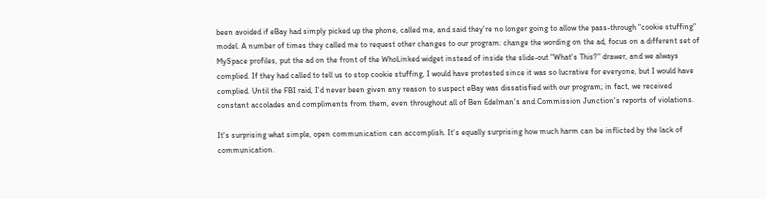been avoided if eBay had simply picked up the phone, called me, and said they're no longer going to allow the pass-through "cookie stuffing" model. A number of times they called me to request other changes to our program: change the wording on the ad, focus on a different set of MySpace profiles, put the ad on the front of the WhoLinked widget instead of inside the slide-out "What's This?" drawer, and we always complied. If they had called to tell us to stop cookie stuffing, I would have protested since it was so lucrative for everyone, but I would have complied. Until the FBI raid, I'd never been given any reason to suspect eBay was dissatisfied with our program; in fact, we received constant accolades and compliments from them, even throughout all of Ben Edelman's and Commission Junction's reports of violations.

It's surprising what simple, open communication can accomplish. It's equally surprising how much harm can be inflicted by the lack of communication.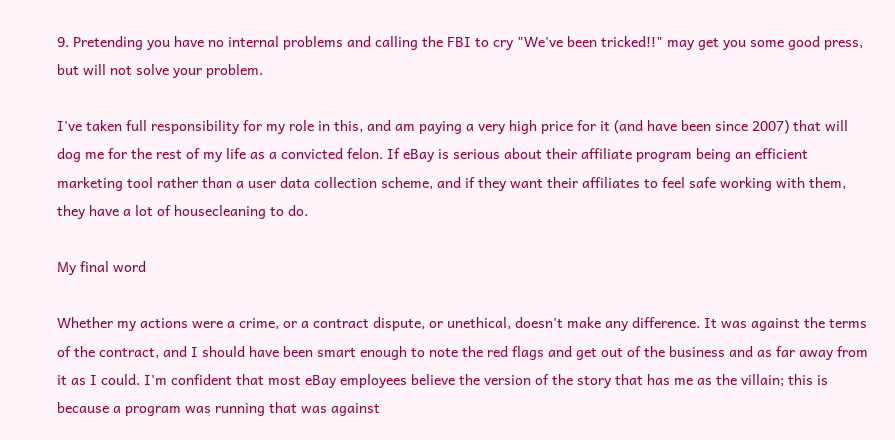9. Pretending you have no internal problems and calling the FBI to cry "We've been tricked!!" may get you some good press, but will not solve your problem.

I've taken full responsibility for my role in this, and am paying a very high price for it (and have been since 2007) that will dog me for the rest of my life as a convicted felon. If eBay is serious about their affiliate program being an efficient marketing tool rather than a user data collection scheme, and if they want their affiliates to feel safe working with them, they have a lot of housecleaning to do.

My final word

Whether my actions were a crime, or a contract dispute, or unethical, doesn't make any difference. It was against the terms of the contract, and I should have been smart enough to note the red flags and get out of the business and as far away from it as I could. I'm confident that most eBay employees believe the version of the story that has me as the villain; this is because a program was running that was against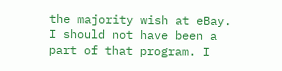the majority wish at eBay. I should not have been a part of that program. I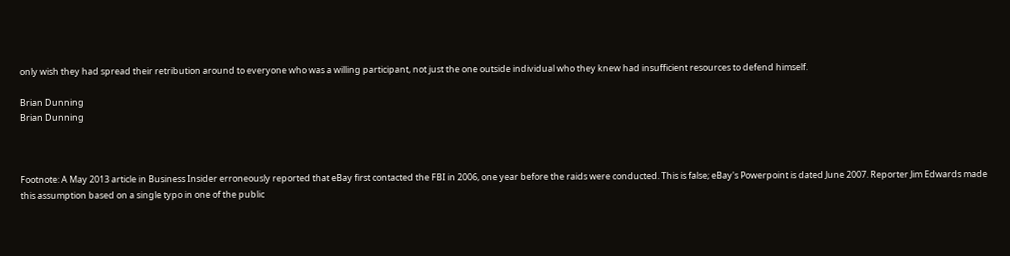only wish they had spread their retribution around to everyone who was a willing participant, not just the one outside individual who they knew had insufficient resources to defend himself.

Brian Dunning
Brian Dunning



Footnote: A May 2013 article in Business Insider erroneously reported that eBay first contacted the FBI in 2006, one year before the raids were conducted. This is false; eBay's Powerpoint is dated June 2007. Reporter Jim Edwards made this assumption based on a single typo in one of the public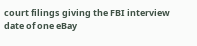court filings giving the FBI interview date of one eBay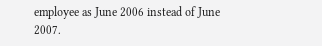employee as June 2006 instead of June 2007.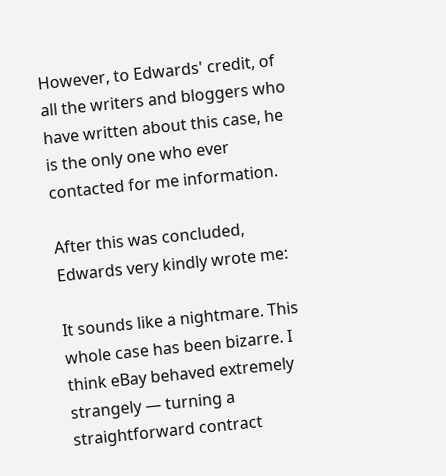However, to Edwards' credit, of all the writers and bloggers who have written about this case, he is the only one who ever contacted for me information.

After this was concluded, Edwards very kindly wrote me:

It sounds like a nightmare. This whole case has been bizarre. I think eBay behaved extremely strangely — turning a straightforward contract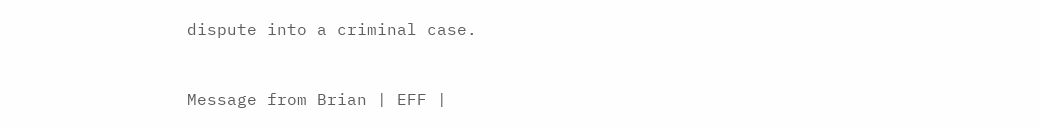dispute into a criminal case.



Message from Brian | EFF |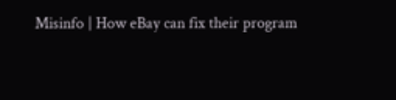Misinfo | How eBay can fix their program